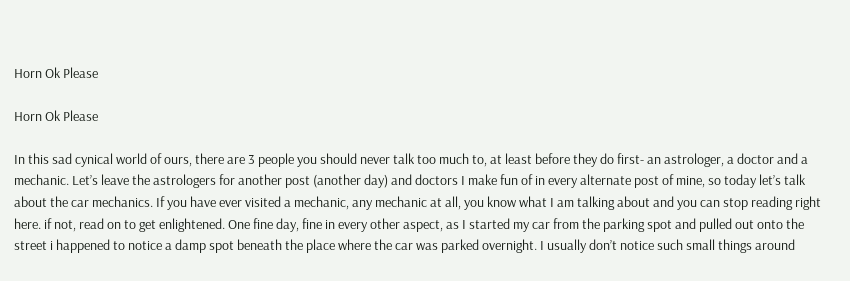Horn Ok Please

Horn Ok Please

In this sad cynical world of ours, there are 3 people you should never talk too much to, at least before they do first- an astrologer, a doctor and a mechanic. Let’s leave the astrologers for another post (another day) and doctors I make fun of in every alternate post of mine, so today let’s talk about the car mechanics. If you have ever visited a mechanic, any mechanic at all, you know what I am talking about and you can stop reading right here. if not, read on to get enlightened. One fine day, fine in every other aspect, as I started my car from the parking spot and pulled out onto the street i happened to notice a damp spot beneath the place where the car was parked overnight. I usually don’t notice such small things around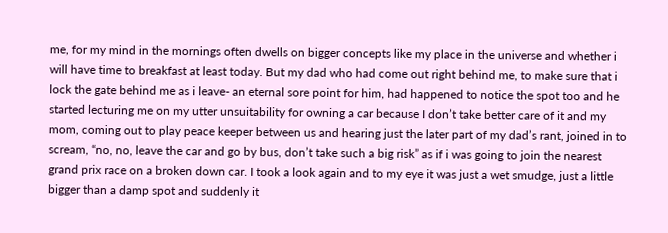me, for my mind in the mornings often dwells on bigger concepts like my place in the universe and whether i will have time to breakfast at least today. But my dad who had come out right behind me, to make sure that i lock the gate behind me as i leave- an eternal sore point for him, had happened to notice the spot too and he started lecturing me on my utter unsuitability for owning a car because I don’t take better care of it and my mom, coming out to play peace keeper between us and hearing just the later part of my dad’s rant, joined in to scream, “no, no, leave the car and go by bus, don’t take such a big risk” as if i was going to join the nearest grand prix race on a broken down car. I took a look again and to my eye it was just a wet smudge, just a little bigger than a damp spot and suddenly it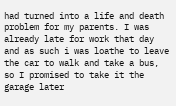had turned into a life and death problem for my parents. I was already late for work that day and as such i was loathe to leave the car to walk and take a bus, so I promised to take it the garage later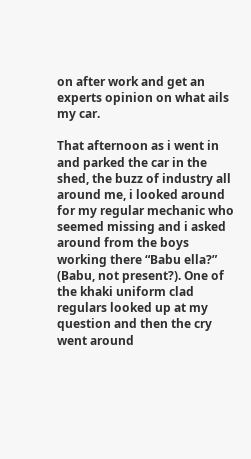on after work and get an experts opinion on what ails my car.

That afternoon as i went in and parked the car in the shed, the buzz of industry all around me, i looked around for my regular mechanic who seemed missing and i asked around from the boys working there “Babu ella?” (Babu, not present?). One of the khaki uniform clad regulars looked up at my question and then the cry went around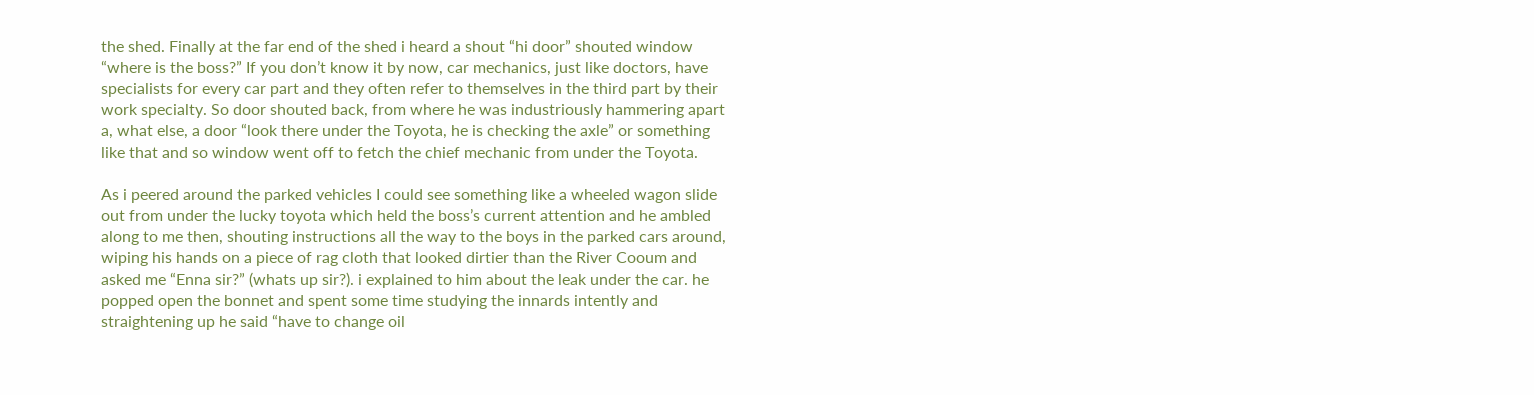the shed. Finally at the far end of the shed i heard a shout “hi door” shouted window “where is the boss?” If you don’t know it by now, car mechanics, just like doctors, have specialists for every car part and they often refer to themselves in the third part by their work specialty. So door shouted back, from where he was industriously hammering apart a, what else, a door “look there under the Toyota, he is checking the axle” or something like that and so window went off to fetch the chief mechanic from under the Toyota.

As i peered around the parked vehicles I could see something like a wheeled wagon slide out from under the lucky toyota which held the boss’s current attention and he ambled along to me then, shouting instructions all the way to the boys in the parked cars around, wiping his hands on a piece of rag cloth that looked dirtier than the River Cooum and asked me “Enna sir?” (whats up sir?). i explained to him about the leak under the car. he popped open the bonnet and spent some time studying the innards intently and straightening up he said “have to change oil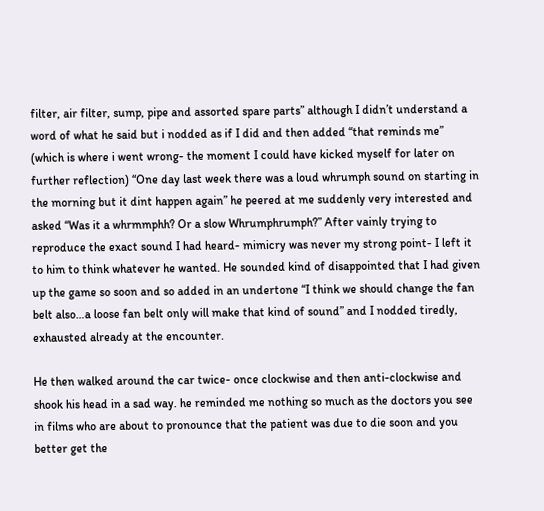filter, air filter, sump, pipe and assorted spare parts” although I didn’t understand a word of what he said but i nodded as if I did and then added “that reminds me” (which is where i went wrong- the moment I could have kicked myself for later on further reflection) “One day last week there was a loud whrumph sound on starting in the morning but it dint happen again” he peered at me suddenly very interested and asked “Was it a whrmmphh? Or a slow Whrumphrumph?” After vainly trying to reproduce the exact sound I had heard- mimicry was never my strong point- I left it to him to think whatever he wanted. He sounded kind of disappointed that I had given up the game so soon and so added in an undertone “I think we should change the fan belt also…a loose fan belt only will make that kind of sound” and I nodded tiredly, exhausted already at the encounter.

He then walked around the car twice- once clockwise and then anti-clockwise and shook his head in a sad way. he reminded me nothing so much as the doctors you see in films who are about to pronounce that the patient was due to die soon and you better get the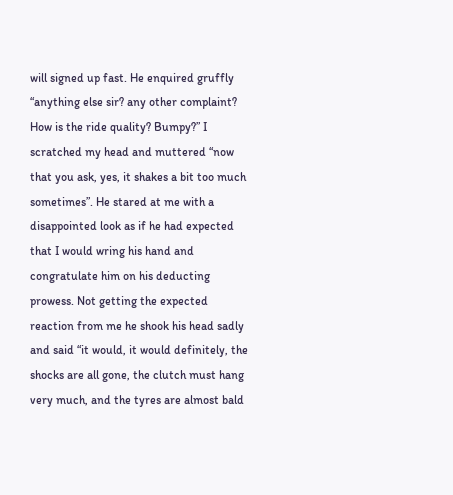will signed up fast. He enquired gruffly “anything else sir? any other complaint? How is the ride quality? Bumpy?” I scratched my head and muttered “now that you ask, yes, it shakes a bit too much sometimes”. He stared at me with a disappointed look as if he had expected that I would wring his hand and congratulate him on his deducting prowess. Not getting the expected reaction from me he shook his head sadly and said “it would, it would definitely, the shocks are all gone, the clutch must hang very much, and the tyres are almost bald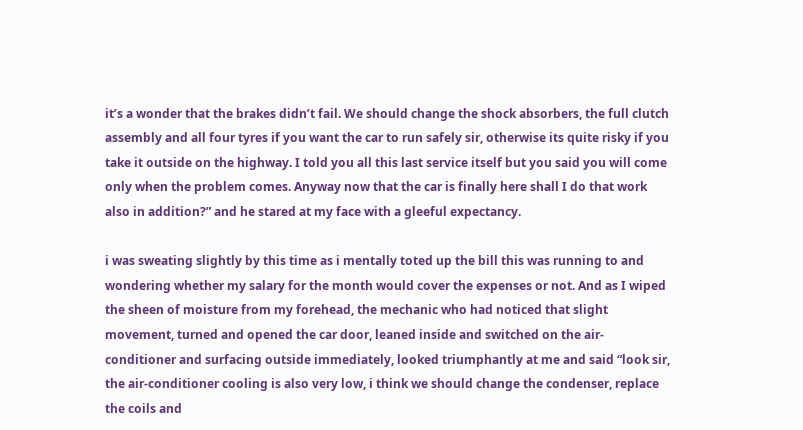it’s a wonder that the brakes didn’t fail. We should change the shock absorbers, the full clutch assembly and all four tyres if you want the car to run safely sir, otherwise its quite risky if you take it outside on the highway. I told you all this last service itself but you said you will come only when the problem comes. Anyway now that the car is finally here shall I do that work also in addition?” and he stared at my face with a gleeful expectancy.

i was sweating slightly by this time as i mentally toted up the bill this was running to and wondering whether my salary for the month would cover the expenses or not. And as I wiped the sheen of moisture from my forehead, the mechanic who had noticed that slight movement, turned and opened the car door, leaned inside and switched on the air-conditioner and surfacing outside immediately, looked triumphantly at me and said “look sir, the air-conditioner cooling is also very low, i think we should change the condenser, replace the coils and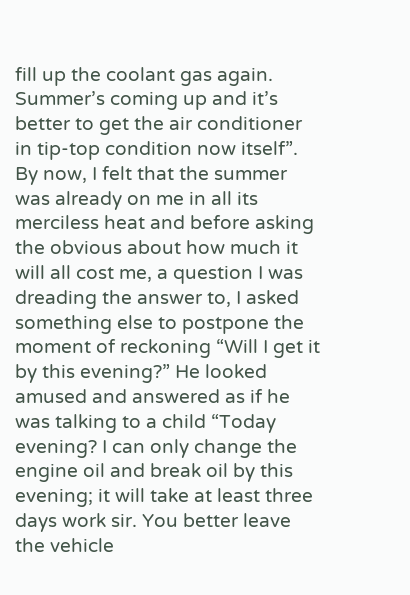fill up the coolant gas again. Summer’s coming up and it’s better to get the air conditioner in tip-top condition now itself”. By now, I felt that the summer was already on me in all its merciless heat and before asking the obvious about how much it will all cost me, a question I was dreading the answer to, I asked something else to postpone the moment of reckoning “Will I get it by this evening?” He looked amused and answered as if he was talking to a child “Today evening? I can only change the engine oil and break oil by this evening; it will take at least three days work sir. You better leave the vehicle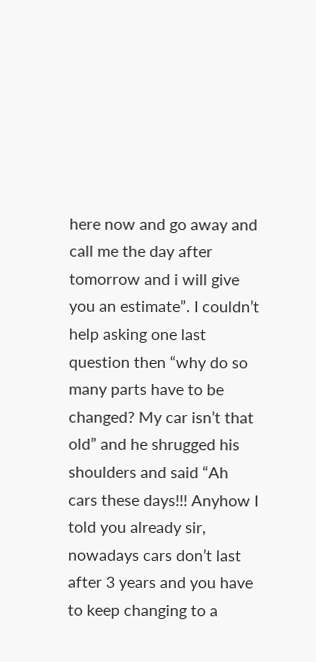here now and go away and call me the day after tomorrow and i will give you an estimate”. I couldn’t help asking one last question then “why do so many parts have to be changed? My car isn’t that old” and he shrugged his shoulders and said “Ah cars these days!!! Anyhow I told you already sir, nowadays cars don’t last after 3 years and you have to keep changing to a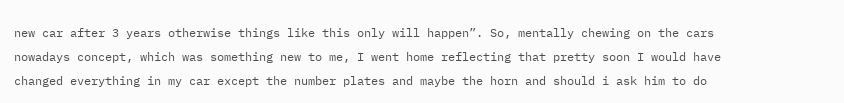new car after 3 years otherwise things like this only will happen”. So, mentally chewing on the cars nowadays concept, which was something new to me, I went home reflecting that pretty soon I would have changed everything in my car except the number plates and maybe the horn and should i ask him to do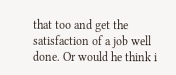that too and get the satisfaction of a job well done. Or would he think i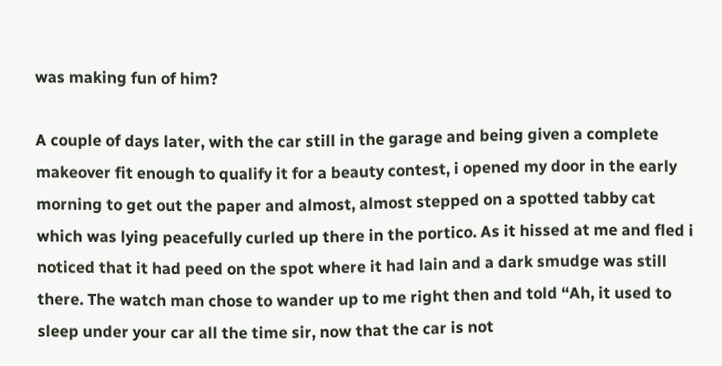was making fun of him?

A couple of days later, with the car still in the garage and being given a complete makeover fit enough to qualify it for a beauty contest, i opened my door in the early morning to get out the paper and almost, almost stepped on a spotted tabby cat which was lying peacefully curled up there in the portico. As it hissed at me and fled i noticed that it had peed on the spot where it had lain and a dark smudge was still there. The watch man chose to wander up to me right then and told “Ah, it used to sleep under your car all the time sir, now that the car is not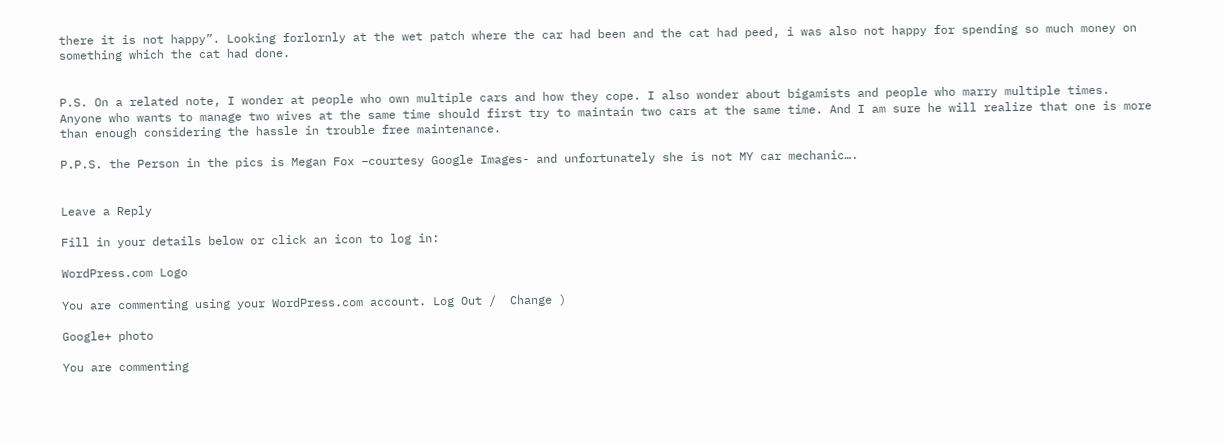there it is not happy”. Looking forlornly at the wet patch where the car had been and the cat had peed, i was also not happy for spending so much money on something which the cat had done.


P.S. On a related note, I wonder at people who own multiple cars and how they cope. I also wonder about bigamists and people who marry multiple times. Anyone who wants to manage two wives at the same time should first try to maintain two cars at the same time. And I am sure he will realize that one is more than enough considering the hassle in trouble free maintenance.

P.P.S. the Person in the pics is Megan Fox –courtesy Google Images- and unfortunately she is not MY car mechanic….


Leave a Reply

Fill in your details below or click an icon to log in:

WordPress.com Logo

You are commenting using your WordPress.com account. Log Out /  Change )

Google+ photo

You are commenting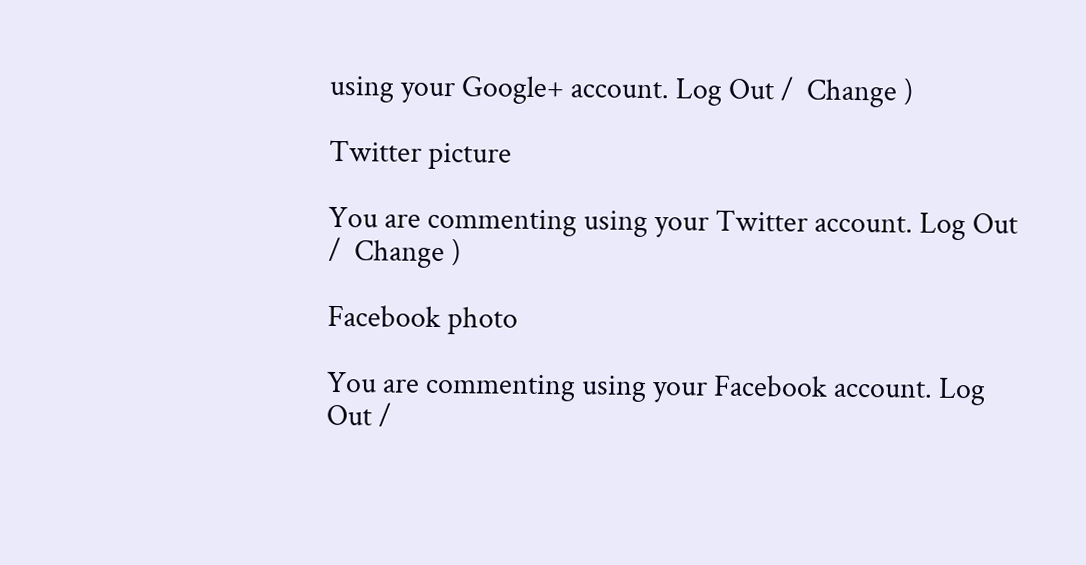using your Google+ account. Log Out /  Change )

Twitter picture

You are commenting using your Twitter account. Log Out /  Change )

Facebook photo

You are commenting using your Facebook account. Log Out /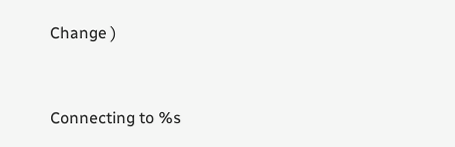Change )


Connecting to %s